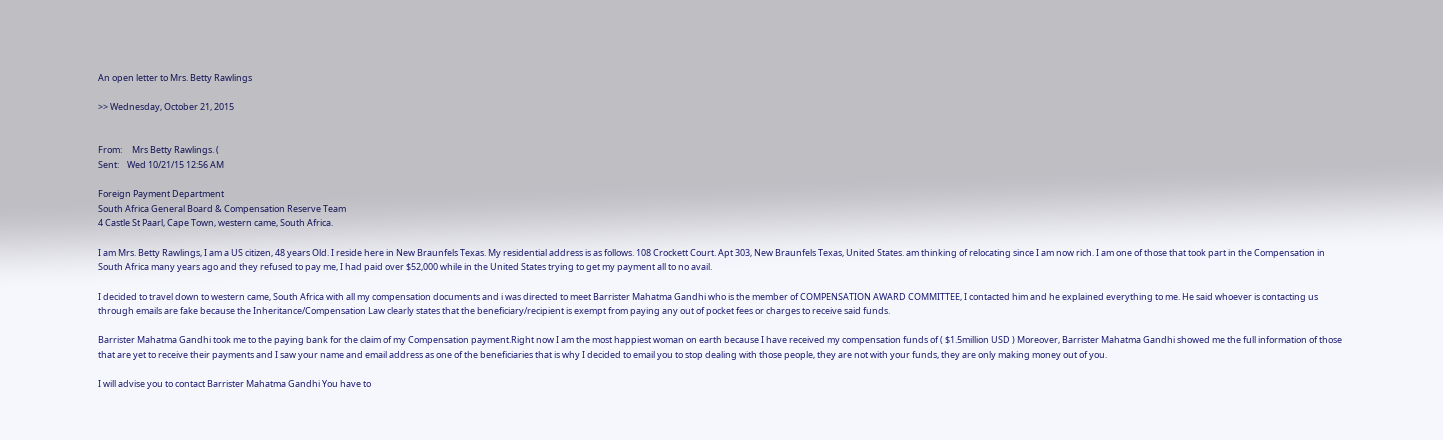An open letter to Mrs. Betty Rawlings

>> Wednesday, October 21, 2015


From:     Mrs Betty Rawlings. (
Sent:    Wed 10/21/15 12:56 AM

Foreign Payment Department
South Africa General Board & Compensation Reserve Team
4 Castle St Paarl, Cape Town, western came, South Africa.

I am Mrs. Betty Rawlings, I am a US citizen, 48 years Old. I reside here in New Braunfels Texas. My residential address is as follows. 108 Crockett Court. Apt 303, New Braunfels Texas, United States. am thinking of relocating since I am now rich. I am one of those that took part in the Compensation in South Africa many years ago and they refused to pay me, I had paid over $52,000 while in the United States trying to get my payment all to no avail.

I decided to travel down to western came, South Africa with all my compensation documents and i was directed to meet Barrister Mahatma Gandhi who is the member of COMPENSATION AWARD COMMITTEE, I contacted him and he explained everything to me. He said whoever is contacting us through emails are fake because the Inheritance/Compensation Law clearly states that the beneficiary/recipient is exempt from paying any out of pocket fees or charges to receive said funds.

Barrister Mahatma Gandhi took me to the paying bank for the claim of my Compensation payment.Right now I am the most happiest woman on earth because I have received my compensation funds of ( $1.5million USD ) Moreover, Barrister Mahatma Gandhi showed me the full information of those that are yet to receive their payments and I saw your name and email address as one of the beneficiaries that is why I decided to email you to stop dealing with those people, they are not with your funds, they are only making money out of you.

I will advise you to contact Barrister Mahatma Gandhi You have to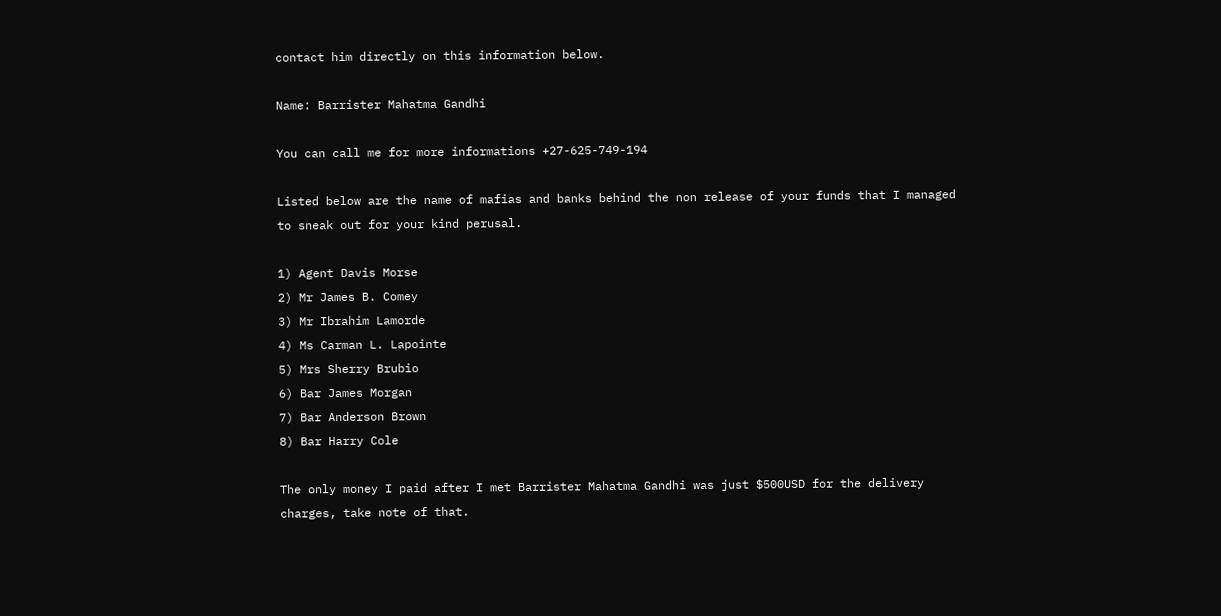contact him directly on this information below.

Name: Barrister Mahatma Gandhi

You can call me for more informations +27-625-749-194

Listed below are the name of mafias and banks behind the non release of your funds that I managed to sneak out for your kind perusal.

1) Agent Davis Morse
2) Mr James B. Comey
3) Mr Ibrahim Lamorde
4) Ms Carman L. Lapointe
5) Mrs Sherry Brubio
6) Bar James Morgan
7) Bar Anderson Brown
8) Bar Harry Cole

The only money I paid after I met Barrister Mahatma Gandhi was just $500USD for the delivery charges, take note of that.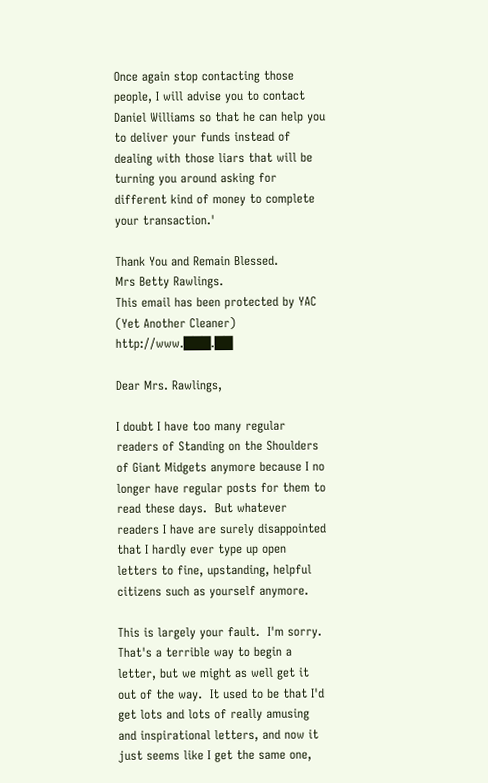Once again stop contacting those people, I will advise you to contact Daniel Williams so that he can help you to deliver your funds instead of dealing with those liars that will be turning you around asking for different kind of money to complete your transaction.'

Thank You and Remain Blessed.
Mrs Betty Rawlings.
This email has been protected by YAC (Yet Another Cleaner) http://www.███.██

Dear Mrs. Rawlings,

I doubt I have too many regular readers of Standing on the Shoulders of Giant Midgets anymore because I no longer have regular posts for them to read these days.  But whatever readers I have are surely disappointed that I hardly ever type up open letters to fine, upstanding, helpful citizens such as yourself anymore.

This is largely your fault.  I'm sorry.  That's a terrible way to begin a letter, but we might as well get it out of the way.  It used to be that I'd get lots and lots of really amusing and inspirational letters, and now it just seems like I get the same one,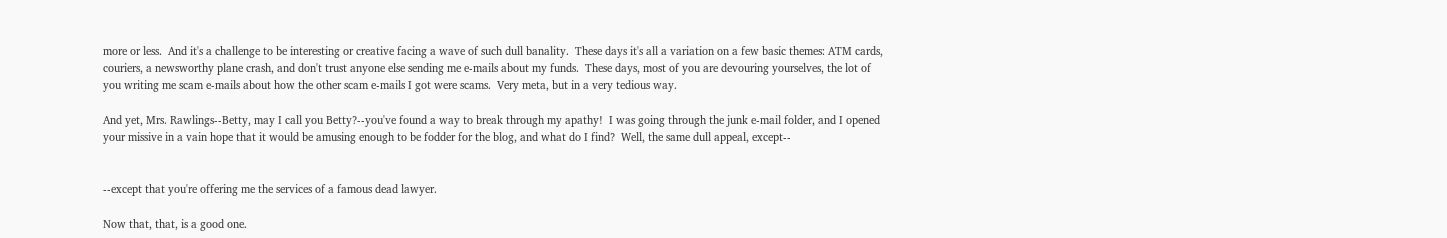more or less.  And it's a challenge to be interesting or creative facing a wave of such dull banality.  These days it's all a variation on a few basic themes: ATM cards, couriers, a newsworthy plane crash, and don't trust anyone else sending me e-mails about my funds.  These days, most of you are devouring yourselves, the lot of you writing me scam e-mails about how the other scam e-mails I got were scams.  Very meta, but in a very tedious way.

And yet, Mrs. Rawlings--Betty, may I call you Betty?--you've found a way to break through my apathy!  I was going through the junk e-mail folder, and I opened your missive in a vain hope that it would be amusing enough to be fodder for the blog, and what do I find?  Well, the same dull appeal, except--


--except that you're offering me the services of a famous dead lawyer.

Now that, that, is a good one.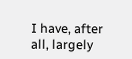I have, after all, largely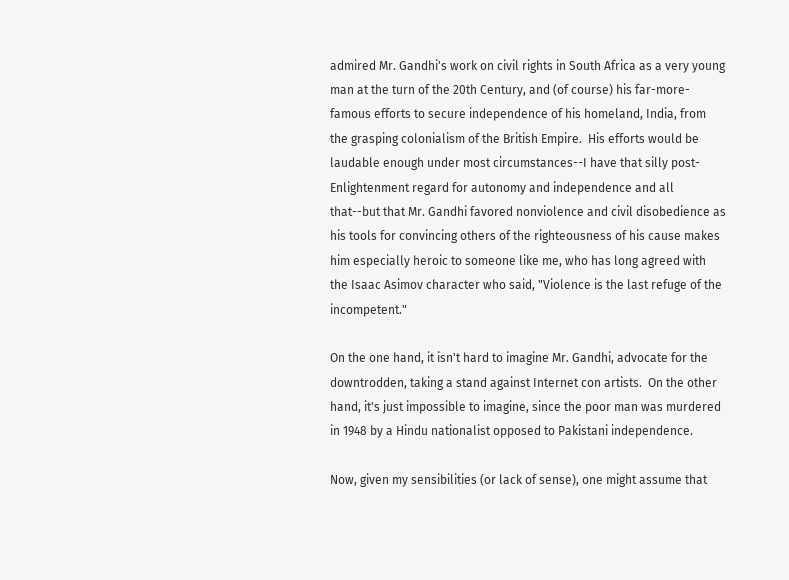admired Mr. Gandhi's work on civil rights in South Africa as a very young man at the turn of the 20th Century, and (of course) his far-more-famous efforts to secure independence of his homeland, India, from the grasping colonialism of the British Empire.  His efforts would be laudable enough under most circumstances--I have that silly post-Enlightenment regard for autonomy and independence and all that--but that Mr. Gandhi favored nonviolence and civil disobedience as his tools for convincing others of the righteousness of his cause makes him especially heroic to someone like me, who has long agreed with the Isaac Asimov character who said, "Violence is the last refuge of the incompetent."

On the one hand, it isn't hard to imagine Mr. Gandhi, advocate for the downtrodden, taking a stand against Internet con artists.  On the other hand, it's just impossible to imagine, since the poor man was murdered in 1948 by a Hindu nationalist opposed to Pakistani independence.

Now, given my sensibilities (or lack of sense), one might assume that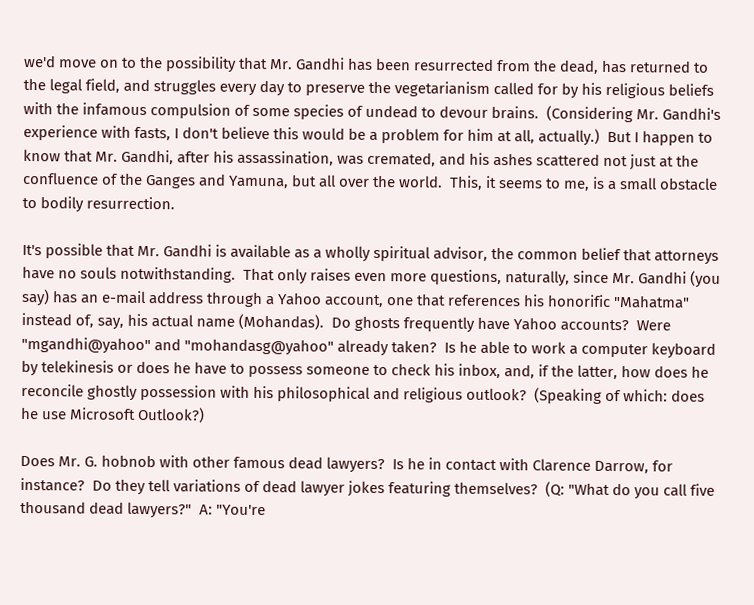we'd move on to the possibility that Mr. Gandhi has been resurrected from the dead, has returned to the legal field, and struggles every day to preserve the vegetarianism called for by his religious beliefs with the infamous compulsion of some species of undead to devour brains.  (Considering Mr. Gandhi's experience with fasts, I don't believe this would be a problem for him at all, actually.)  But I happen to know that Mr. Gandhi, after his assassination, was cremated, and his ashes scattered not just at the confluence of the Ganges and Yamuna, but all over the world.  This, it seems to me, is a small obstacle to bodily resurrection.

It's possible that Mr. Gandhi is available as a wholly spiritual advisor, the common belief that attorneys have no souls notwithstanding.  That only raises even more questions, naturally, since Mr. Gandhi (you say) has an e-mail address through a Yahoo account, one that references his honorific "Mahatma" instead of, say, his actual name (Mohandas).  Do ghosts frequently have Yahoo accounts?  Were "mgandhi@yahoo" and "mohandasg@yahoo" already taken?  Is he able to work a computer keyboard by telekinesis or does he have to possess someone to check his inbox, and, if the latter, how does he reconcile ghostly possession with his philosophical and religious outlook?  (Speaking of which: does he use Microsoft Outlook?)

Does Mr. G. hobnob with other famous dead lawyers?  Is he in contact with Clarence Darrow, for instance?  Do they tell variations of dead lawyer jokes featuring themselves?  (Q: "What do you call five thousand dead lawyers?"  A: "You're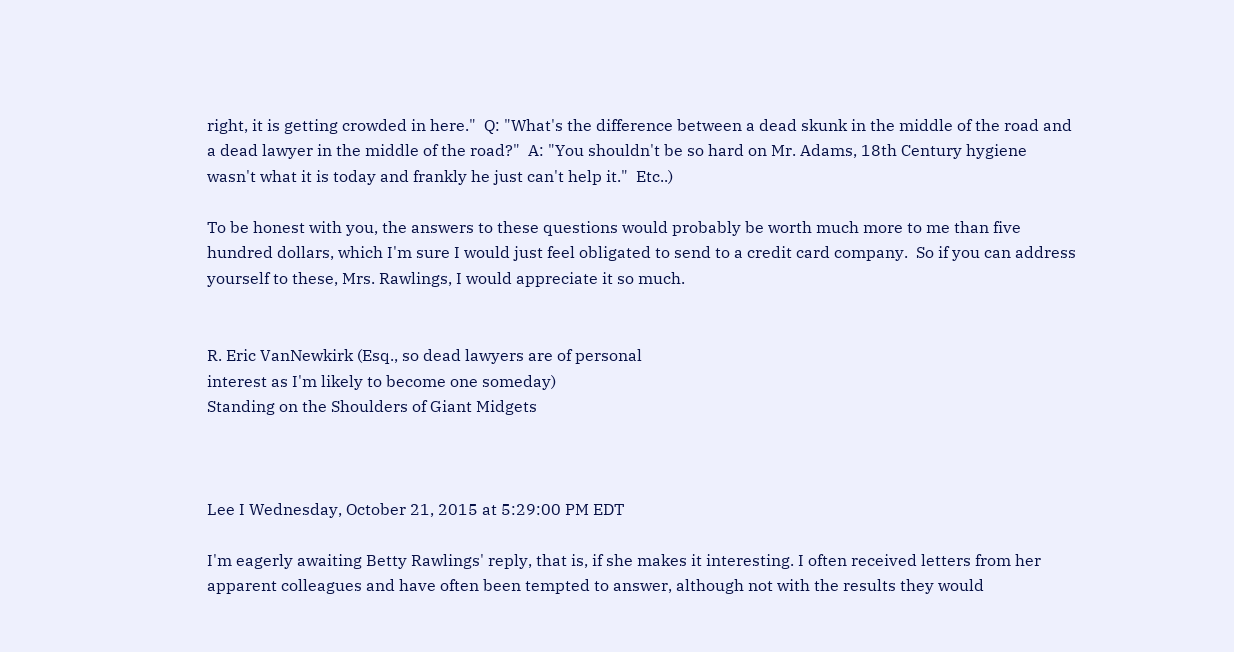right, it is getting crowded in here."  Q: "What's the difference between a dead skunk in the middle of the road and a dead lawyer in the middle of the road?"  A: "You shouldn't be so hard on Mr. Adams, 18th Century hygiene wasn't what it is today and frankly he just can't help it."  Etc..)

To be honest with you, the answers to these questions would probably be worth much more to me than five hundred dollars, which I'm sure I would just feel obligated to send to a credit card company.  So if you can address yourself to these, Mrs. Rawlings, I would appreciate it so much.


R. Eric VanNewkirk (Esq., so dead lawyers are of personal
interest as I'm likely to become one someday)
Standing on the Shoulders of Giant Midgets



Lee I Wednesday, October 21, 2015 at 5:29:00 PM EDT

I'm eagerly awaiting Betty Rawlings' reply, that is, if she makes it interesting. I often received letters from her apparent colleagues and have often been tempted to answer, although not with the results they would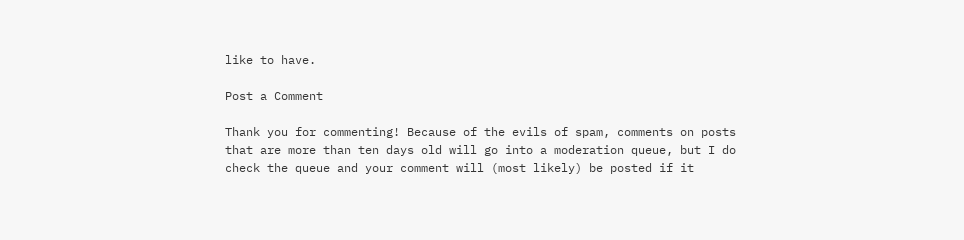like to have.

Post a Comment

Thank you for commenting! Because of the evils of spam, comments on posts that are more than ten days old will go into a moderation queue, but I do check the queue and your comment will (most likely) be posted if it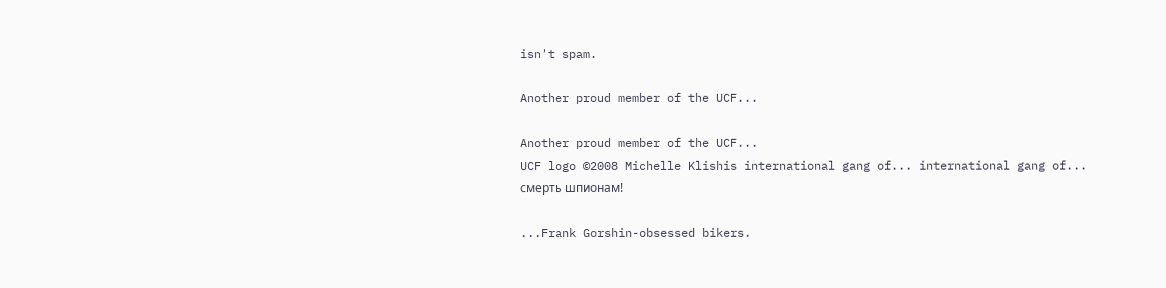isn't spam.

Another proud member of the UCF...

Another proud member of the UCF...
UCF logo ©2008 Michelle Klishis international gang of... international gang of...
смерть шпионам!

...Frank Gorshin-obsessed bikers.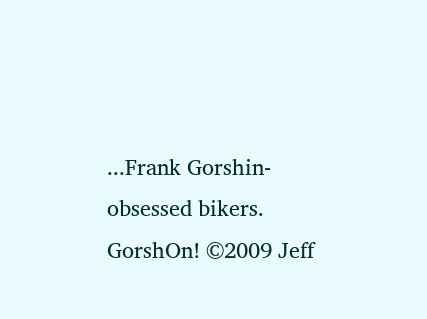...Frank Gorshin-obsessed bikers.
GorshOn! ©2009 Jeff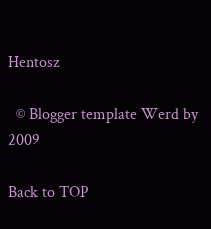Hentosz

  © Blogger template Werd by 2009

Back to TOP